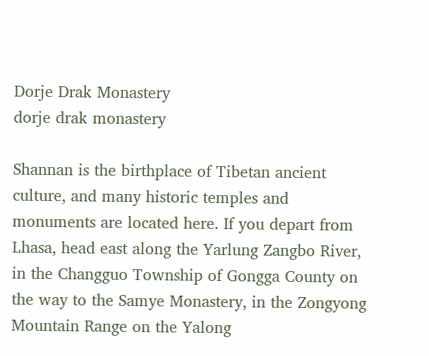Dorje Drak Monastery
dorje drak monastery

Shannan is the birthplace of Tibetan ancient culture, and many historic temples and monuments are located here. If you depart from Lhasa, head east along the Yarlung Zangbo River, in the Changguo Township of Gongga County on the way to the Samye Monastery, in the Zongyong Mountain Range on the Yalong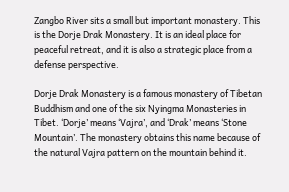Zangbo River sits a small but important monastery. This is the Dorje Drak Monastery. It is an ideal place for peaceful retreat, and it is also a strategic place from a defense perspective.

Dorje Drak Monastery is a famous monastery of Tibetan Buddhism and one of the six Nyingma Monasteries in Tibet. ‘Dorje’ means ‘Vajra’, and ‘Drak’ means ‘Stone Mountain’. The monastery obtains this name because of the natural Vajra pattern on the mountain behind it.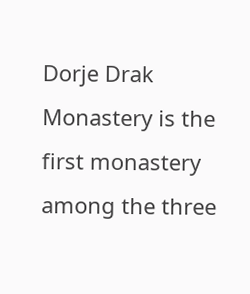Dorje Drak Monastery is the first monastery among the three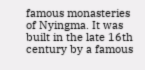famous monasteries of Nyingma. It was built in the late 16th century by a famous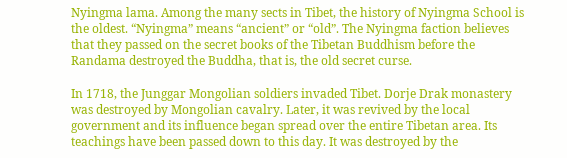Nyingma lama. Among the many sects in Tibet, the history of Nyingma School is the oldest. “Nyingma” means “ancient” or “old”. The Nyingma faction believes that they passed on the secret books of the Tibetan Buddhism before the Randama destroyed the Buddha, that is, the old secret curse.

In 1718, the Junggar Mongolian soldiers invaded Tibet. Dorje Drak monastery was destroyed by Mongolian cavalry. Later, it was revived by the local government and its influence began spread over the entire Tibetan area. Its teachings have been passed down to this day. It was destroyed by the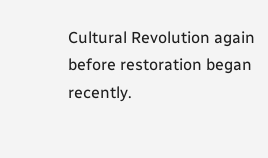Cultural Revolution again before restoration began recently.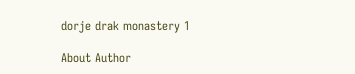dorje drak monastery 1

About Author